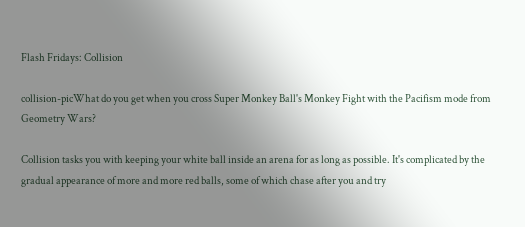Flash Fridays: Collision

collision-picWhat do you get when you cross Super Monkey Ball's Monkey Fight with the Pacifism mode from Geometry Wars?

Collision tasks you with keeping your white ball inside an arena for as long as possible. It's complicated by the gradual appearance of more and more red balls, some of which chase after you and try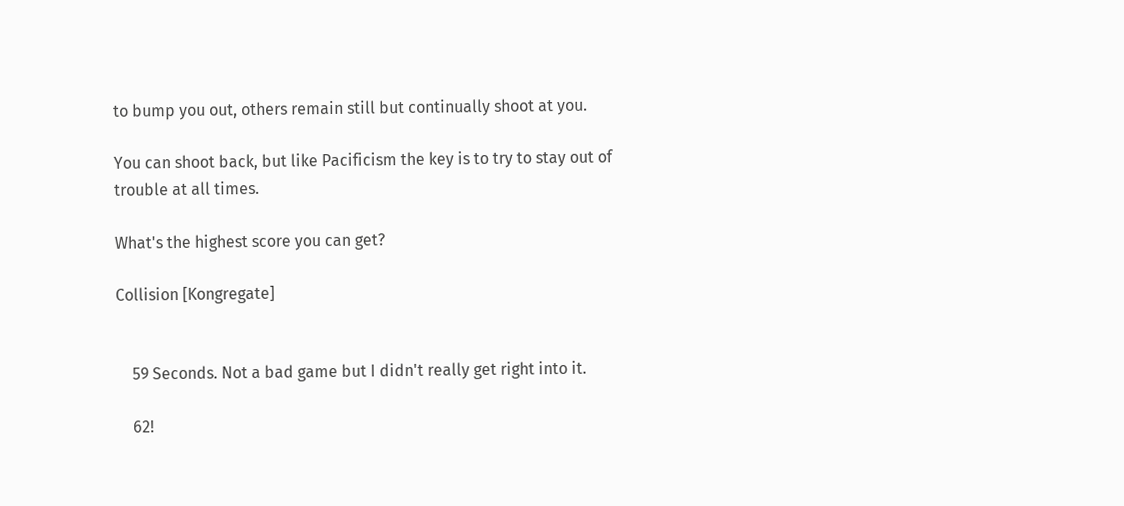to bump you out, others remain still but continually shoot at you.

You can shoot back, but like Pacificism the key is to try to stay out of trouble at all times.

What's the highest score you can get?

Collision [Kongregate]


    59 Seconds. Not a bad game but I didn't really get right into it.

    62!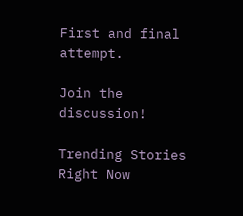First and final attempt.

Join the discussion!

Trending Stories Right Now